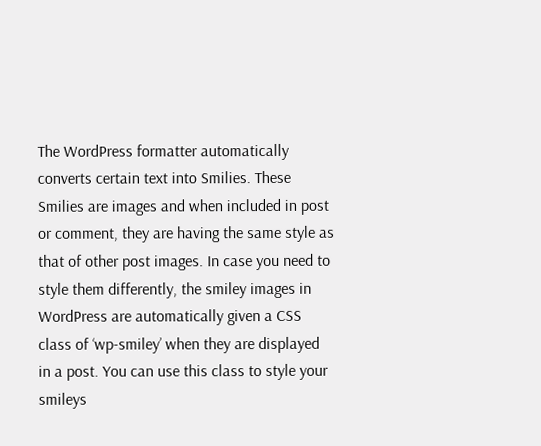The WordPress formatter automatically converts certain text into Smilies. These Smilies are images and when included in post or comment, they are having the same style as that of other post images. In case you need to style them differently, the smiley images in WordPress are automatically given a CSS class of ‘wp-smiley’ when they are displayed in a post. You can use this class to style your smileys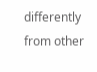differently from other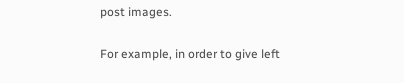post images.

For example, in order to give left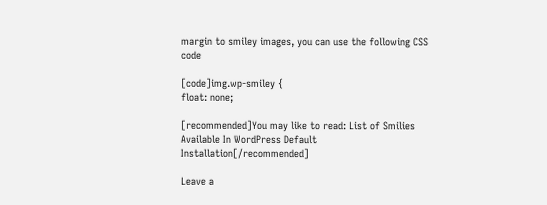margin to smiley images, you can use the following CSS code

[code]img.wp-smiley {
float: none;

[recommended]You may like to read: List of Smilies Available In WordPress Default Installation[/recommended]

Leave a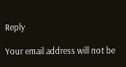Reply

Your email address will not be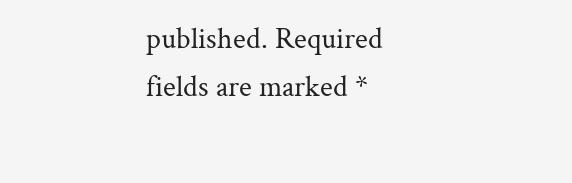published. Required fields are marked *